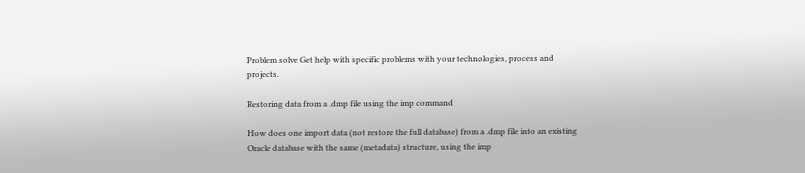Problem solve Get help with specific problems with your technologies, process and projects.

Restoring data from a .dmp file using the imp command

How does one import data (not restore the full database) from a .dmp file into an existing Oracle database with the same (metadata) structure, using the imp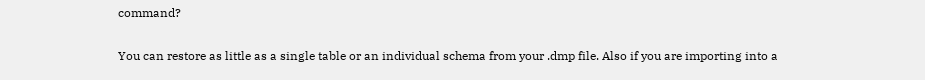command?

You can restore as little as a single table or an individual schema from your .dmp file. Also if you are importing into a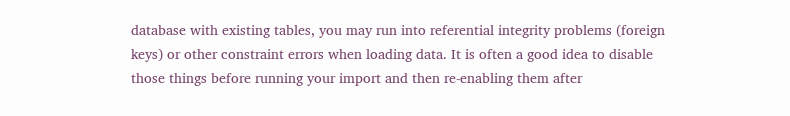database with existing tables, you may run into referential integrity problems (foreign keys) or other constraint errors when loading data. It is often a good idea to disable those things before running your import and then re-enabling them after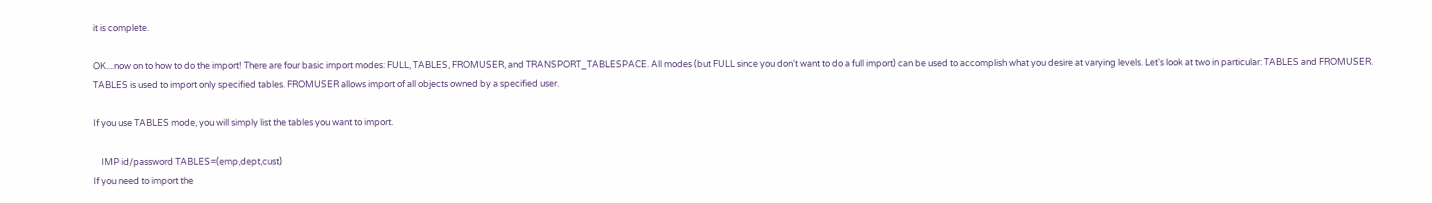it is complete.

OK....now on to how to do the import! There are four basic import modes: FULL, TABLES, FROMUSER, and TRANSPORT_TABLESPACE. All modes (but FULL since you don't want to do a full import) can be used to accomplish what you desire at varying levels. Let's look at two in particular: TABLES and FROMUSER. TABLES is used to import only specified tables. FROMUSER allows import of all objects owned by a specified user.

If you use TABLES mode, you will simply list the tables you want to import.

    IMP id/password TABLES=(emp,dept,cust)
If you need to import the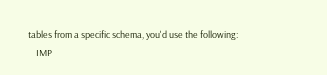tables from a specific schema, you'd use the following:
    IMP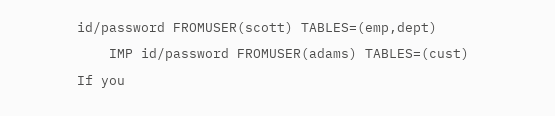id/password FROMUSER(scott) TABLES=(emp,dept)
    IMP id/password FROMUSER(adams) TABLES=(cust)
If you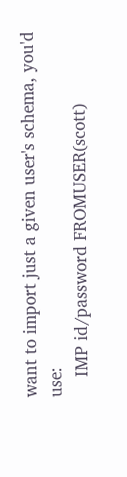want to import just a given user's schema, you'd use:
    IMP id/password FROMUSER(scott)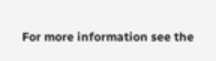For more information see the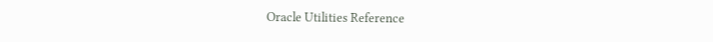Oracle Utilities Reference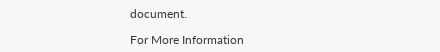document.

For More Information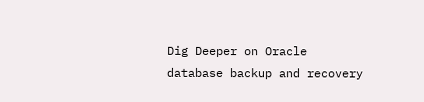Dig Deeper on Oracle database backup and recovery